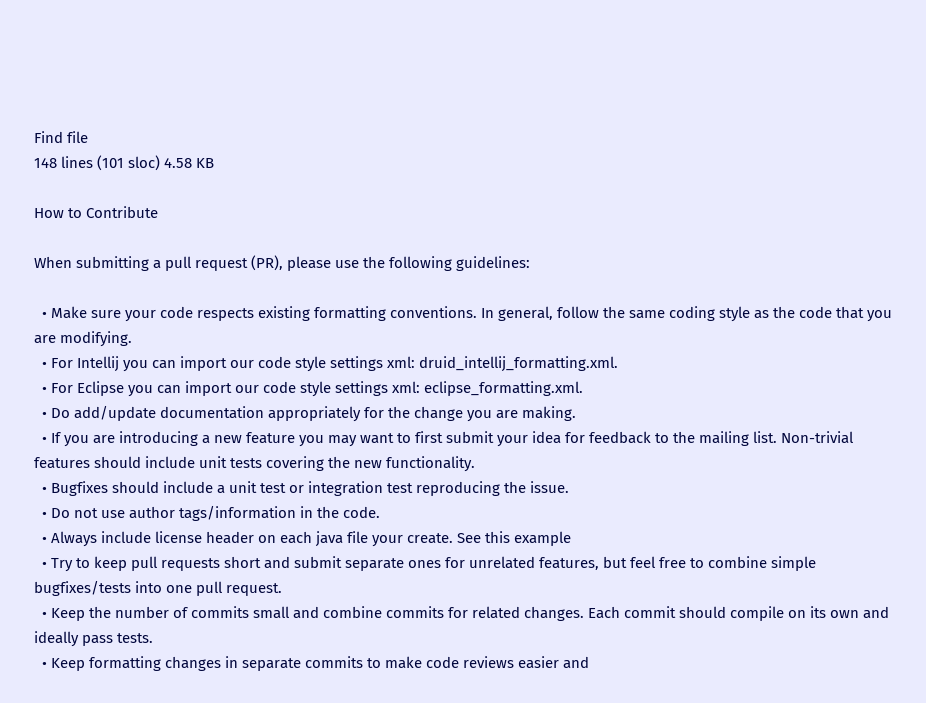Find file
148 lines (101 sloc) 4.58 KB

How to Contribute

When submitting a pull request (PR), please use the following guidelines:

  • Make sure your code respects existing formatting conventions. In general, follow the same coding style as the code that you are modifying.
  • For Intellij you can import our code style settings xml: druid_intellij_formatting.xml.
  • For Eclipse you can import our code style settings xml: eclipse_formatting.xml.
  • Do add/update documentation appropriately for the change you are making.
  • If you are introducing a new feature you may want to first submit your idea for feedback to the mailing list. Non-trivial features should include unit tests covering the new functionality.
  • Bugfixes should include a unit test or integration test reproducing the issue.
  • Do not use author tags/information in the code.
  • Always include license header on each java file your create. See this example
  • Try to keep pull requests short and submit separate ones for unrelated features, but feel free to combine simple bugfixes/tests into one pull request.
  • Keep the number of commits small and combine commits for related changes. Each commit should compile on its own and ideally pass tests.
  • Keep formatting changes in separate commits to make code reviews easier and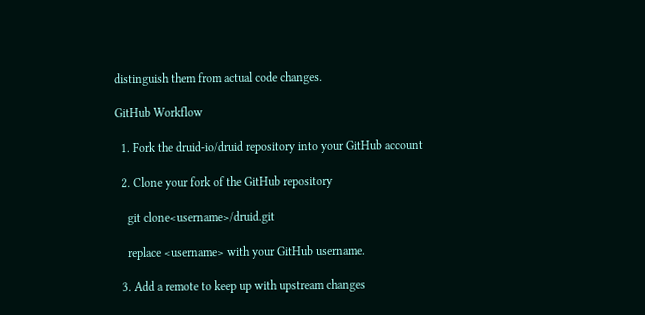distinguish them from actual code changes.

GitHub Workflow

  1. Fork the druid-io/druid repository into your GitHub account

  2. Clone your fork of the GitHub repository

    git clone<username>/druid.git

    replace <username> with your GitHub username.

  3. Add a remote to keep up with upstream changes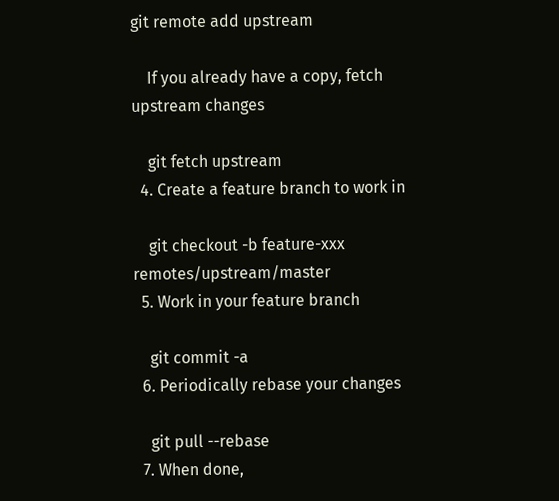git remote add upstream

    If you already have a copy, fetch upstream changes

    git fetch upstream
  4. Create a feature branch to work in

    git checkout -b feature-xxx remotes/upstream/master
  5. Work in your feature branch

    git commit -a
  6. Periodically rebase your changes

    git pull --rebase
  7. When done,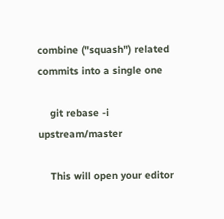combine ("squash") related commits into a single one

    git rebase -i upstream/master

    This will open your editor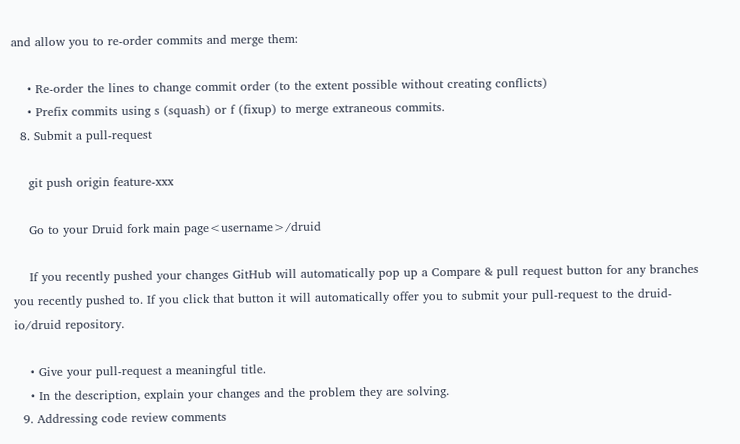and allow you to re-order commits and merge them:

    • Re-order the lines to change commit order (to the extent possible without creating conflicts)
    • Prefix commits using s (squash) or f (fixup) to merge extraneous commits.
  8. Submit a pull-request

    git push origin feature-xxx

    Go to your Druid fork main page<username>/druid

    If you recently pushed your changes GitHub will automatically pop up a Compare & pull request button for any branches you recently pushed to. If you click that button it will automatically offer you to submit your pull-request to the druid-io/druid repository.

    • Give your pull-request a meaningful title.
    • In the description, explain your changes and the problem they are solving.
  9. Addressing code review comments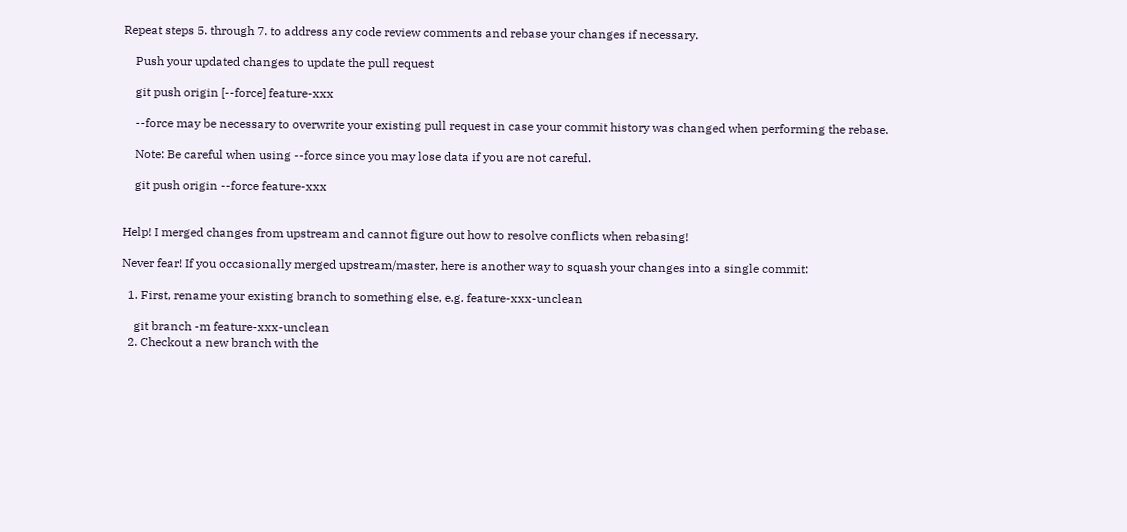Repeat steps 5. through 7. to address any code review comments and rebase your changes if necessary.

    Push your updated changes to update the pull request

    git push origin [--force] feature-xxx

    --force may be necessary to overwrite your existing pull request in case your commit history was changed when performing the rebase.

    Note: Be careful when using --force since you may lose data if you are not careful.

    git push origin --force feature-xxx


Help! I merged changes from upstream and cannot figure out how to resolve conflicts when rebasing!

Never fear! If you occasionally merged upstream/master, here is another way to squash your changes into a single commit:

  1. First, rename your existing branch to something else, e.g. feature-xxx-unclean

    git branch -m feature-xxx-unclean
  2. Checkout a new branch with the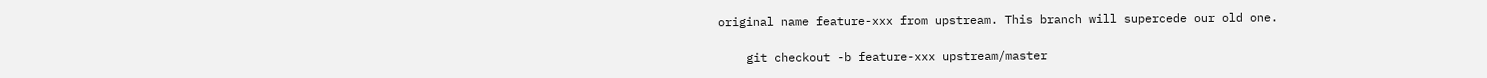original name feature-xxx from upstream. This branch will supercede our old one.

    git checkout -b feature-xxx upstream/master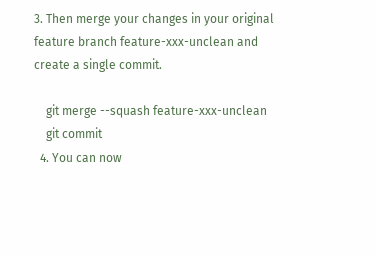3. Then merge your changes in your original feature branch feature-xxx-unclean and create a single commit.

    git merge --squash feature-xxx-unclean
    git commit
  4. You can now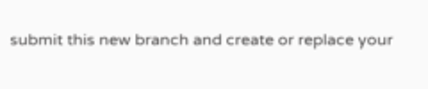submit this new branch and create or replace your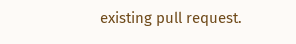existing pull request.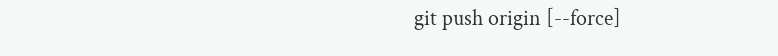git push origin [--force]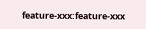feature-xxx:feature-xxx